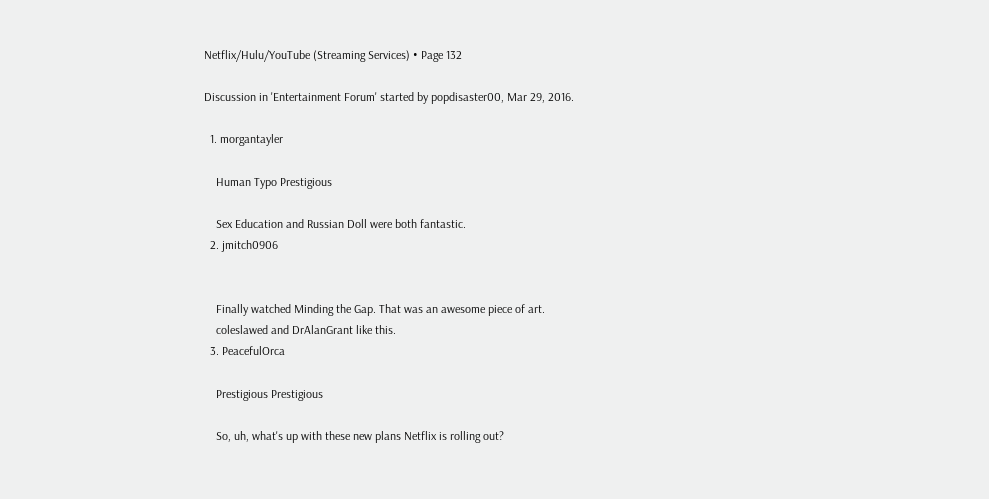Netflix/Hulu/YouTube (Streaming Services) • Page 132

Discussion in 'Entertainment Forum' started by popdisaster00, Mar 29, 2016.

  1. morgantayler

    Human Typo Prestigious

    Sex Education and Russian Doll were both fantastic.
  2. jmitch0906


    Finally watched Minding the Gap. That was an awesome piece of art.
    coleslawed and DrAlanGrant like this.
  3. PeacefulOrca

    Prestigious Prestigious

    So, uh, what's up with these new plans Netflix is rolling out?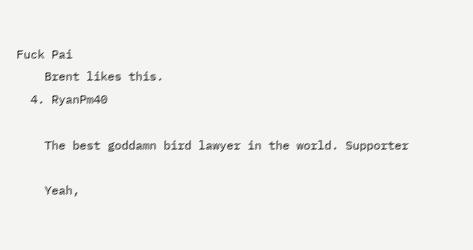Fuck Pai
    Brent likes this.
  4. RyanPm40

    The best goddamn bird lawyer in the world. Supporter

    Yeah,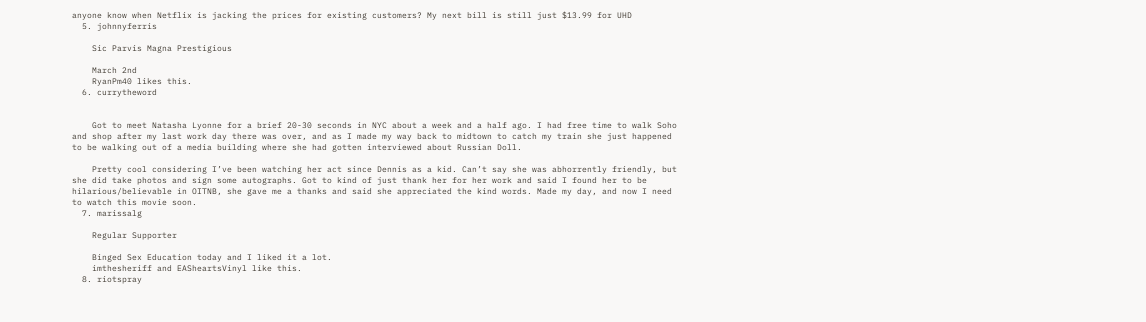anyone know when Netflix is jacking the prices for existing customers? My next bill is still just $13.99 for UHD
  5. johnnyferris

    Sic Parvis Magna Prestigious

    March 2nd
    RyanPm40 likes this.
  6. currytheword


    Got to meet Natasha Lyonne for a brief 20-30 seconds in NYC about a week and a half ago. I had free time to walk Soho and shop after my last work day there was over, and as I made my way back to midtown to catch my train she just happened to be walking out of a media building where she had gotten interviewed about Russian Doll.

    Pretty cool considering I’ve been watching her act since Dennis as a kid. Can’t say she was abhorrently friendly, but she did take photos and sign some autographs. Got to kind of just thank her for her work and said I found her to be hilarious/believable in OITNB, she gave me a thanks and said she appreciated the kind words. Made my day, and now I need to watch this movie soon.
  7. marissalg

    Regular Supporter

    Binged Sex Education today and I liked it a lot.
    imthesheriff and EASheartsVinyl like this.
  8. riotspray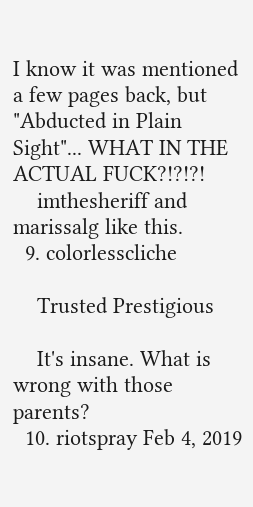I know it was mentioned a few pages back, but "Abducted in Plain Sight"... WHAT IN THE ACTUAL FUCK?!?!?!
    imthesheriff and marissalg like this.
  9. colorlesscliche

    Trusted Prestigious

    It's insane. What is wrong with those parents?
  10. riotspray Feb 4, 2019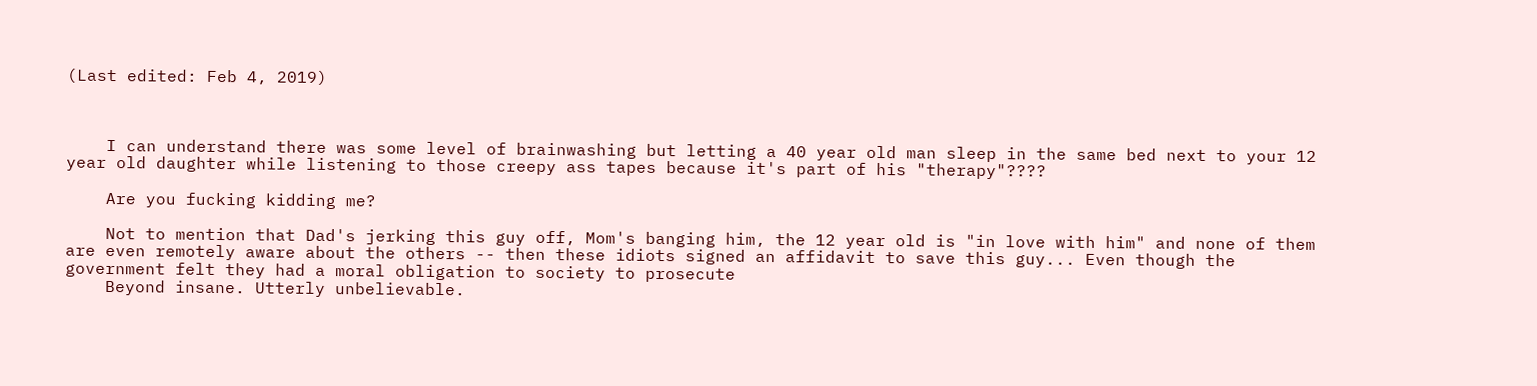(Last edited: Feb 4, 2019)



    I can understand there was some level of brainwashing but letting a 40 year old man sleep in the same bed next to your 12 year old daughter while listening to those creepy ass tapes because it's part of his "therapy"????

    Are you fucking kidding me?

    Not to mention that Dad's jerking this guy off, Mom's banging him, the 12 year old is "in love with him" and none of them are even remotely aware about the others -- then these idiots signed an affidavit to save this guy... Even though the government felt they had a moral obligation to society to prosecute
    Beyond insane. Utterly unbelievable.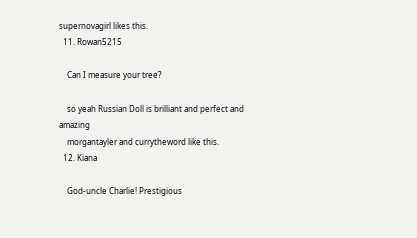supernovagirl likes this.
  11. Rowan5215

    Can I measure your tree?

    so yeah Russian Doll is brilliant and perfect and amazing
    morgantayler and currytheword like this.
  12. Kiana

    God-uncle Charlie! Prestigious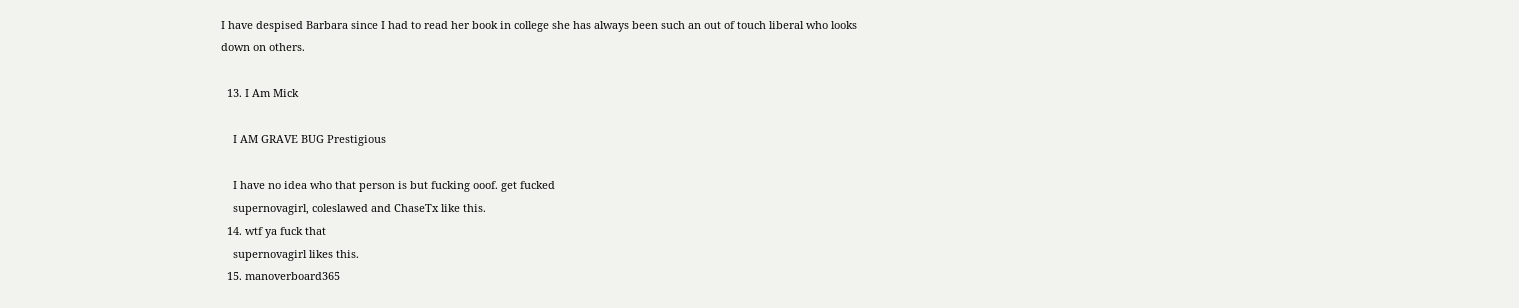I have despised Barbara since I had to read her book in college she has always been such an out of touch liberal who looks down on others.

  13. I Am Mick

    I AM GRAVE BUG Prestigious

    I have no idea who that person is but fucking ooof. get fucked
    supernovagirl, coleslawed and ChaseTx like this.
  14. wtf ya fuck that
    supernovagirl likes this.
  15. manoverboard365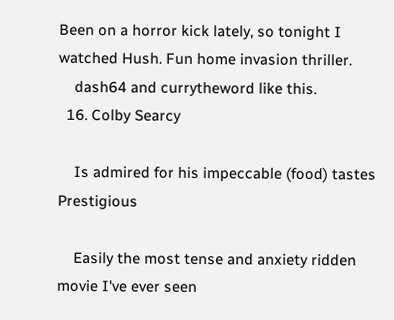Been on a horror kick lately, so tonight I watched Hush. Fun home invasion thriller.
    dash64 and currytheword like this.
  16. Colby Searcy

    Is admired for his impeccable (food) tastes Prestigious

    Easily the most tense and anxiety ridden movie I've ever seen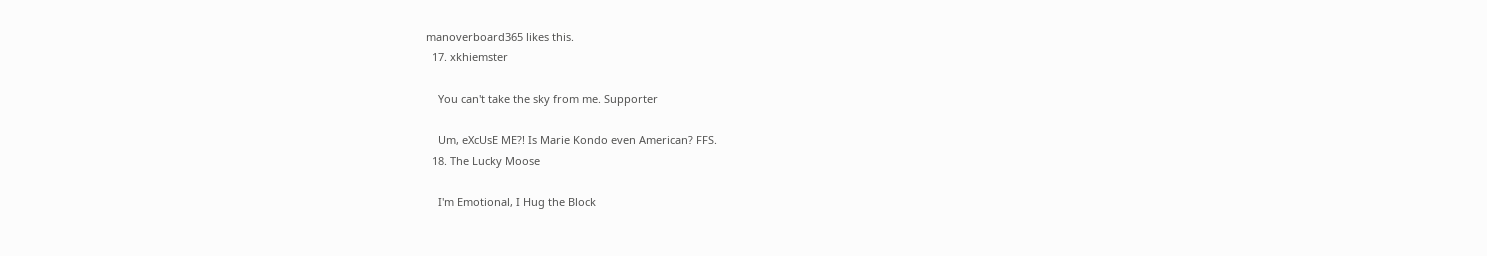manoverboard365 likes this.
  17. xkhiemster

    You can't take the sky from me. Supporter

    Um, eXcUsE ME?! Is Marie Kondo even American? FFS.
  18. The Lucky Moose

    I'm Emotional, I Hug the Block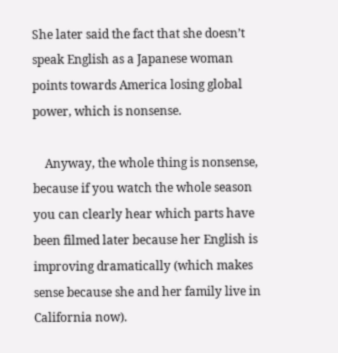She later said the fact that she doesn’t speak English as a Japanese woman points towards America losing global power, which is nonsense.

    Anyway, the whole thing is nonsense, because if you watch the whole season you can clearly hear which parts have been filmed later because her English is improving dramatically (which makes sense because she and her family live in California now).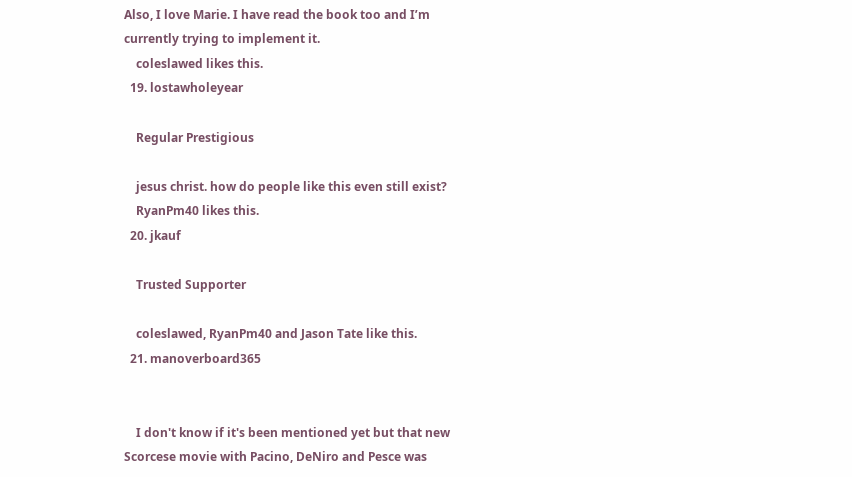Also, I love Marie. I have read the book too and I’m currently trying to implement it.
    coleslawed likes this.
  19. lostawholeyear

    Regular Prestigious

    jesus christ. how do people like this even still exist?
    RyanPm40 likes this.
  20. jkauf

    Trusted Supporter

    coleslawed, RyanPm40 and Jason Tate like this.
  21. manoverboard365


    I don't know if it's been mentioned yet but that new Scorcese movie with Pacino, DeNiro and Pesce was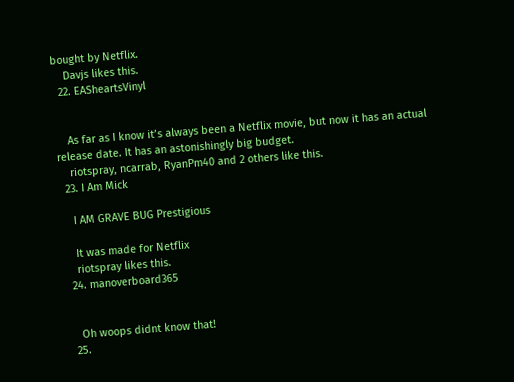bought by Netflix.
    Davjs likes this.
  22. EASheartsVinyl


    As far as I know it’s always been a Netflix movie, but now it has an actual release date. It has an astonishingly big budget.
    riotspray, ncarrab, RyanPm40 and 2 others like this.
  23. I Am Mick

    I AM GRAVE BUG Prestigious

    It was made for Netflix
    riotspray likes this.
  24. manoverboard365


    Oh woops didnt know that!
  25.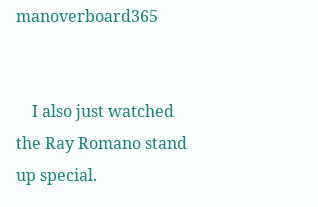manoverboard365


    I also just watched the Ray Romano stand up special.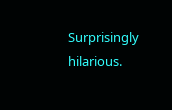Surprisingly hilarious.